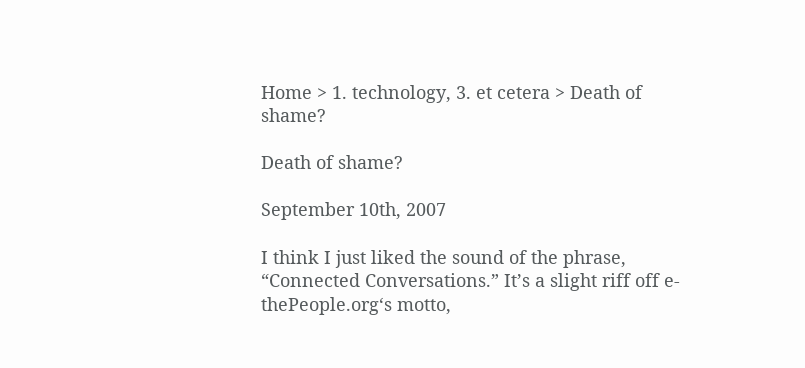Home > 1. technology, 3. et cetera > Death of shame?

Death of shame?

September 10th, 2007

I think I just liked the sound of the phrase, “Connected Conversations.” It’s a slight riff off e-thePeople.org‘s motto,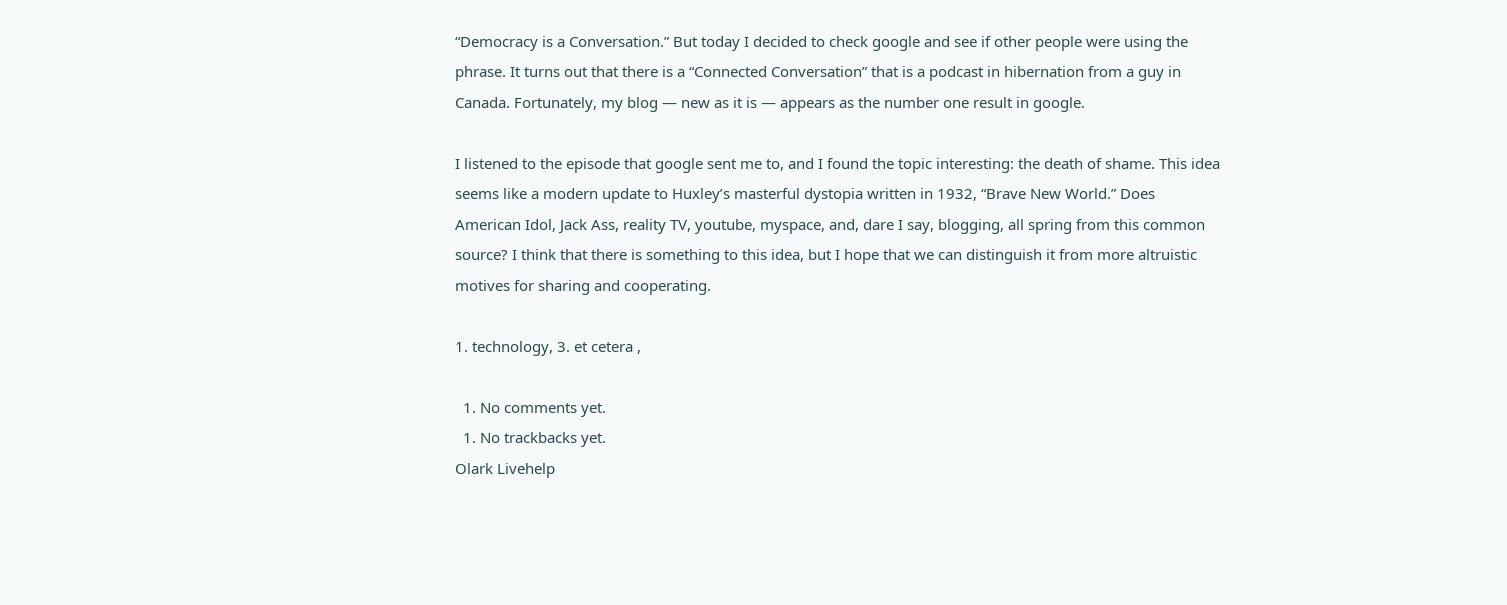“Democracy is a Conversation.” But today I decided to check google and see if other people were using the phrase. It turns out that there is a “Connected Conversation” that is a podcast in hibernation from a guy in Canada. Fortunately, my blog — new as it is — appears as the number one result in google.

I listened to the episode that google sent me to, and I found the topic interesting: the death of shame. This idea seems like a modern update to Huxley’s masterful dystopia written in 1932, “Brave New World.” Does American Idol, Jack Ass, reality TV, youtube, myspace, and, dare I say, blogging, all spring from this common source? I think that there is something to this idea, but I hope that we can distinguish it from more altruistic motives for sharing and cooperating.

1. technology, 3. et cetera ,

  1. No comments yet.
  1. No trackbacks yet.
Olark Livehelp